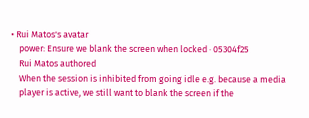• Rui Matos's avatar
    power: Ensure we blank the screen when locked · 05304f25
    Rui Matos authored
    When the session is inhibited from going idle e.g. because a media
    player is active, we still want to blank the screen if the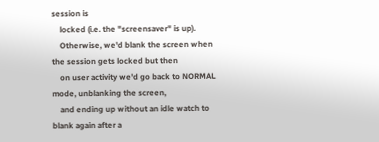session is
    locked (i.e. the "screensaver" is up).
    Otherwise, we'd blank the screen when the session gets locked but then
    on user activity we'd go back to NORMAL mode, unblanking the screen,
    and ending up without an idle watch to blank again after a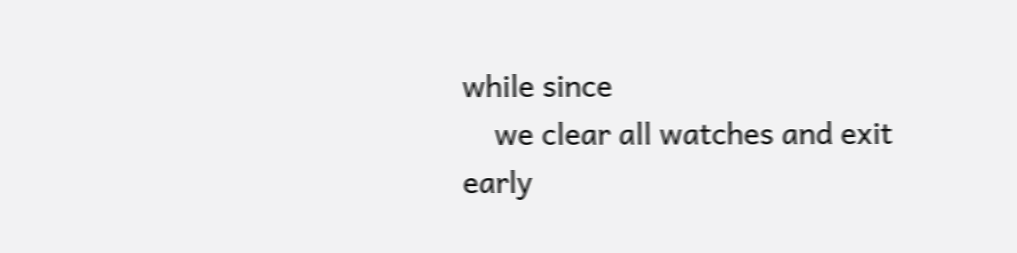while since
    we clear all watches and exit early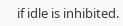if idle is inhibited.